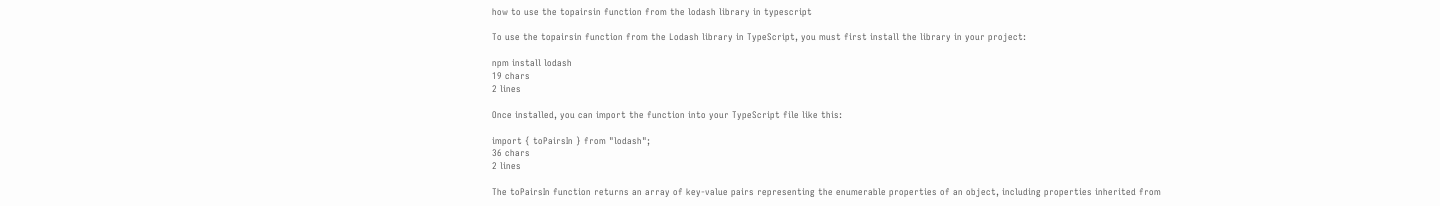how to use the topairsin function from the lodash library in typescript

To use the topairsin function from the Lodash library in TypeScript, you must first install the library in your project:

npm install lodash
19 chars
2 lines

Once installed, you can import the function into your TypeScript file like this:

import { toPairsIn } from "lodash";
36 chars
2 lines

The toPairsIn function returns an array of key-value pairs representing the enumerable properties of an object, including properties inherited from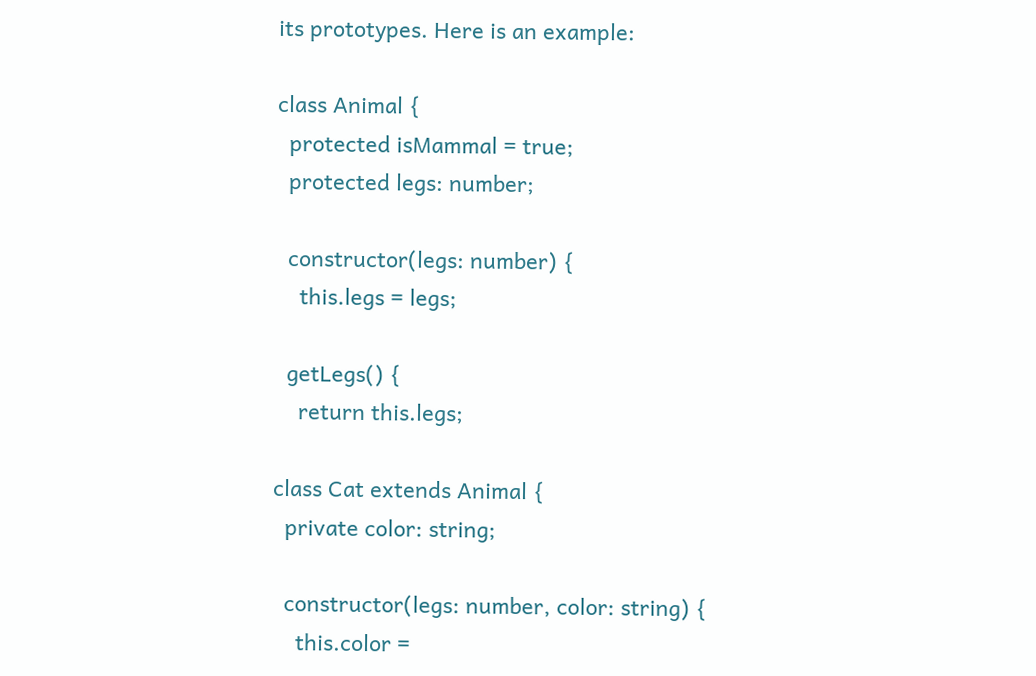its prototypes. Here is an example:

class Animal {
  protected isMammal = true;
  protected legs: number;

  constructor(legs: number) {
    this.legs = legs;

  getLegs() {
    return this.legs;

class Cat extends Animal {
  private color: string;

  constructor(legs: number, color: string) {
    this.color =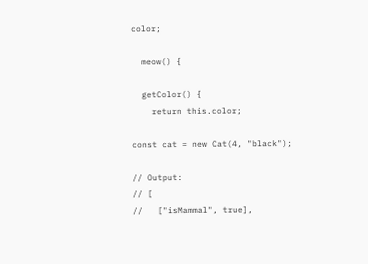color;

  meow() {

  getColor() {
    return this.color;

const cat = new Cat(4, "black");

// Output:
// [
//   ["isMammal", true],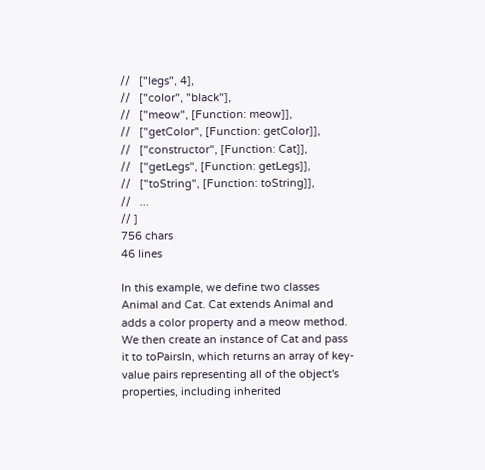//   ["legs", 4],
//   ["color", "black"],
//   ["meow", [Function: meow]],
//   ["getColor", [Function: getColor]],
//   ["constructor", [Function: Cat]],
//   ["getLegs", [Function: getLegs]],
//   ["toString", [Function: toString]],
//   ...
// ]
756 chars
46 lines

In this example, we define two classes Animal and Cat. Cat extends Animal and adds a color property and a meow method. We then create an instance of Cat and pass it to toPairsIn, which returns an array of key-value pairs representing all of the object's properties, including inherited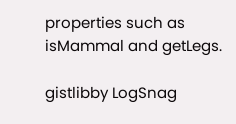properties such as isMammal and getLegs.

gistlibby LogSnag